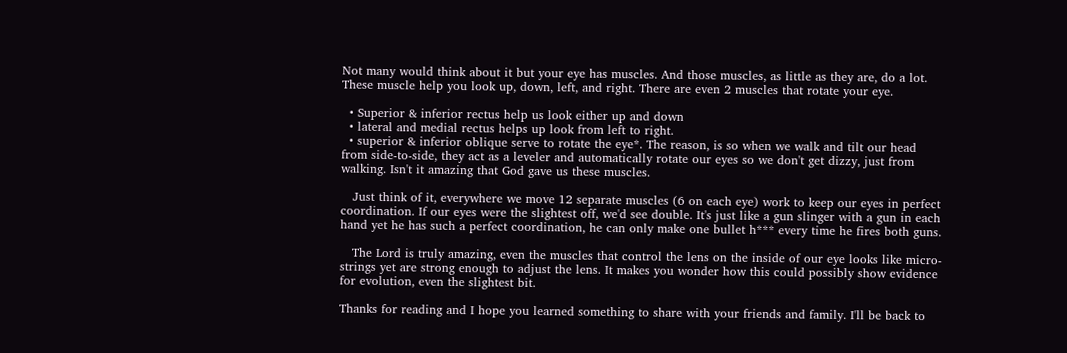Not many would think about it but your eye has muscles. And those muscles, as little as they are, do a lot. These muscle help you look up, down, left, and right. There are even 2 muscles that rotate your eye.

  • Superior & inferior rectus help us look either up and down
  • lateral and medial rectus helps up look from left to right.
  • superior & inferior oblique serve to rotate the eye*. The reason, is so when we walk and tilt our head from side-to-side, they act as a leveler and automatically rotate our eyes so we don't get dizzy, just from walking. Isn't it amazing that God gave us these muscles.

   Just think of it, everywhere we move 12 separate muscles (6 on each eye) work to keep our eyes in perfect coordination. If our eyes were the slightest off, we'd see double. It's just like a gun slinger with a gun in each hand yet he has such a perfect coordination, he can only make one bullet h*** every time he fires both guns.

   The Lord is truly amazing, even the muscles that control the lens on the inside of our eye looks like micro-strings yet are strong enough to adjust the lens. It makes you wonder how this could possibly show evidence for evolution, even the slightest bit.

Thanks for reading and I hope you learned something to share with your friends and family. I'll be back to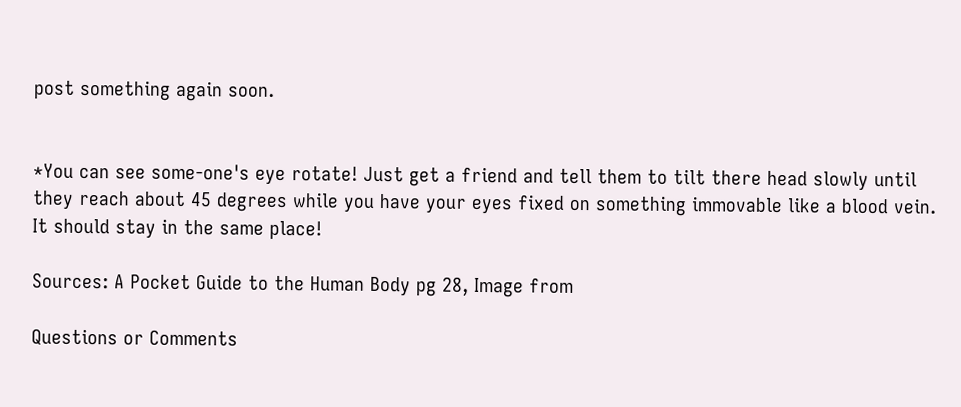post something again soon.


*You can see some-one's eye rotate! Just get a friend and tell them to tilt there head slowly until they reach about 45 degrees while you have your eyes fixed on something immovable like a blood vein. It should stay in the same place!

Sources: A Pocket Guide to the Human Body pg 28, Image from

Questions or Comments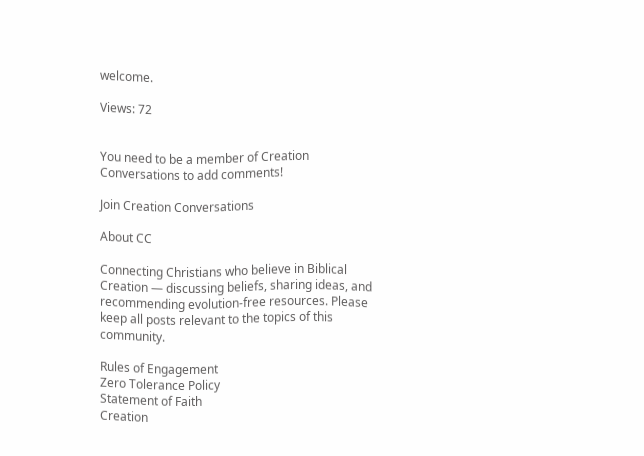welcome.

Views: 72


You need to be a member of Creation Conversations to add comments!

Join Creation Conversations

About CC

Connecting Christians who believe in Biblical Creation — discussing beliefs, sharing ideas, and recommending evolution-free resources. Please keep all posts relevant to the topics of this community.

Rules of Engagement
Zero Tolerance Policy
Statement of Faith
Creation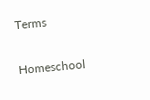Terms

Homeschool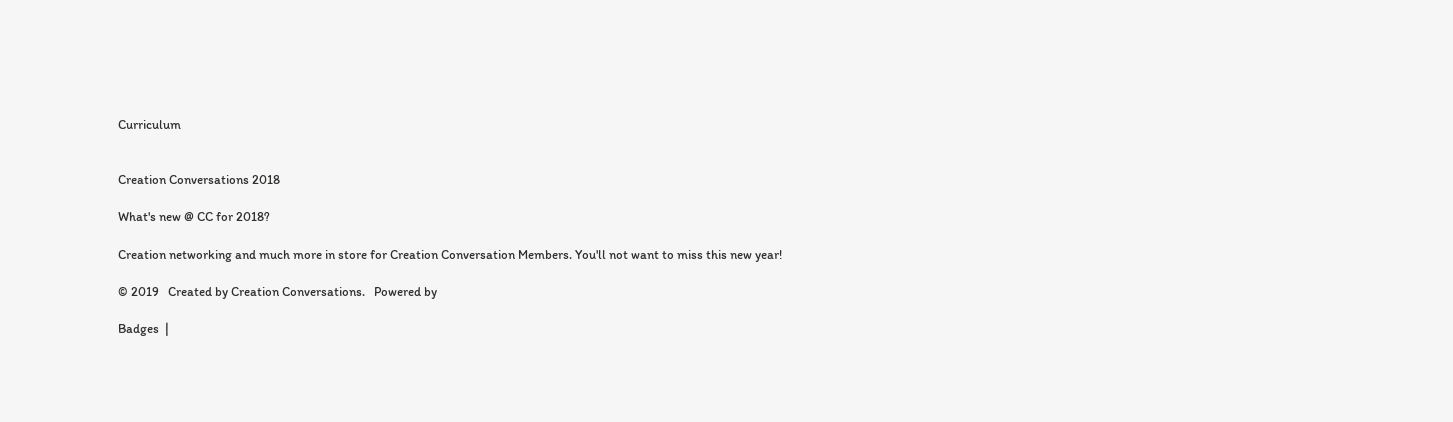Curriculum


Creation Conversations 2018

What's new @ CC for 2018?

Creation networking and much more in store for Creation Conversation Members. You'll not want to miss this new year!

© 2019   Created by Creation Conversations.   Powered by

Badges  |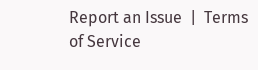Report an Issue  |  Terms of Service